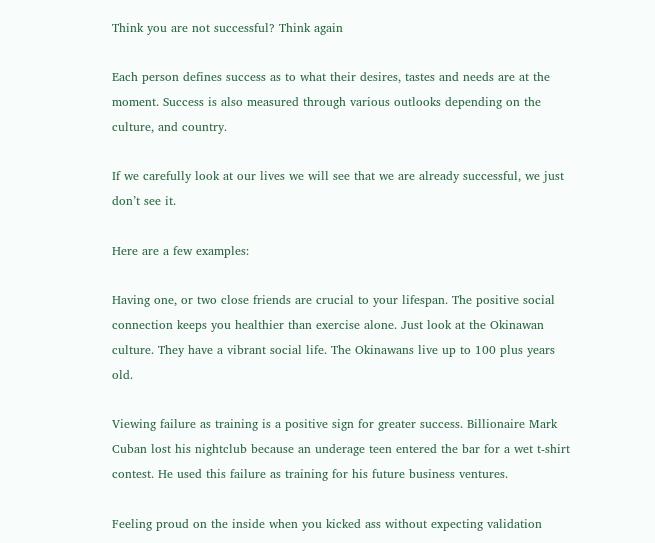Think you are not successful? Think again

Each person defines success as to what their desires, tastes and needs are at the moment. Success is also measured through various outlooks depending on the culture, and country.

If we carefully look at our lives we will see that we are already successful, we just don’t see it.

Here are a few examples:

Having one, or two close friends are crucial to your lifespan. The positive social connection keeps you healthier than exercise alone. Just look at the Okinawan culture. They have a vibrant social life. The Okinawans live up to 100 plus years old.

Viewing failure as training is a positive sign for greater success. Billionaire Mark Cuban lost his nightclub because an underage teen entered the bar for a wet t-shirt contest. He used this failure as training for his future business ventures.

Feeling proud on the inside when you kicked ass without expecting validation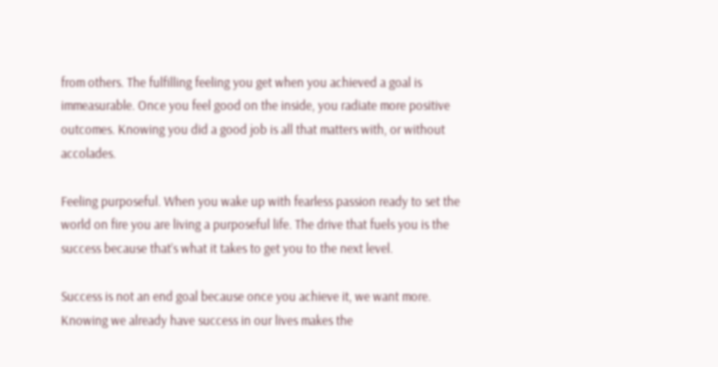from others. The fulfilling feeling you get when you achieved a goal is immeasurable. Once you feel good on the inside, you radiate more positive outcomes. Knowing you did a good job is all that matters with, or without accolades.

Feeling purposeful. When you wake up with fearless passion ready to set the world on fire you are living a purposeful life. The drive that fuels you is the success because that’s what it takes to get you to the next level.

Success is not an end goal because once you achieve it, we want more. Knowing we already have success in our lives makes the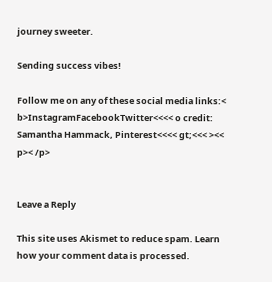journey sweeter.

Sending success vibes!

Follow me on any of these social media links:< b>InstagramFacebookTwitter<<<< o credit: Samantha Hammack, Pinterest<<<< gt;<<< ><< p>< /p>


Leave a Reply

This site uses Akismet to reduce spam. Learn how your comment data is processed.